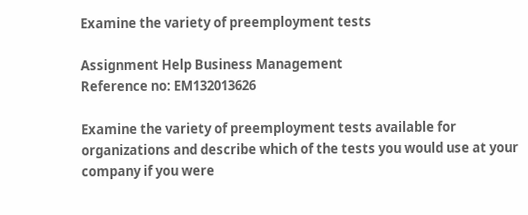Examine the variety of preemployment tests

Assignment Help Business Management
Reference no: EM132013626

Examine the variety of preemployment tests available for organizations and describe which of the tests you would use at your company if you were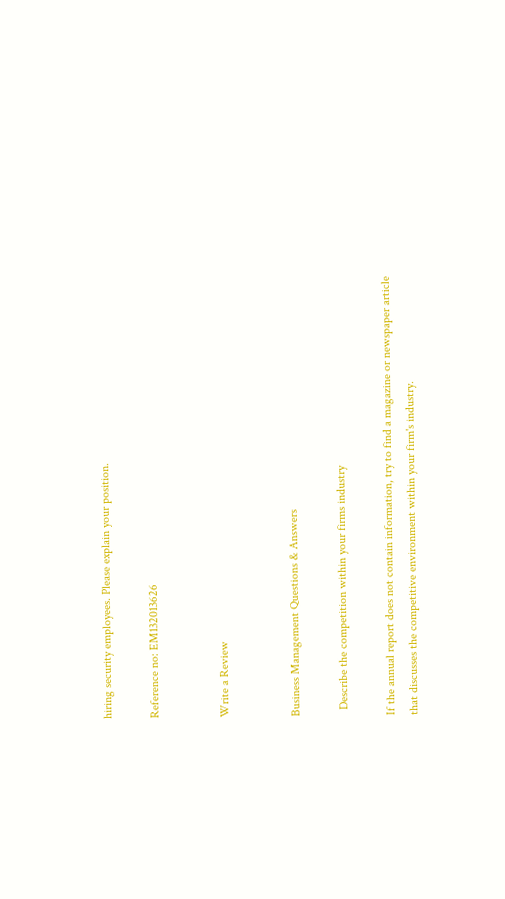hiring security employees. Please explain your position.

Reference no: EM132013626


Write a Review


Business Management Questions & Answers

  Describe the competition within your firms industry

If the annual report does not contain information, try to find a magazine or newspaper article that discusses the competitive environment within your firm's industry.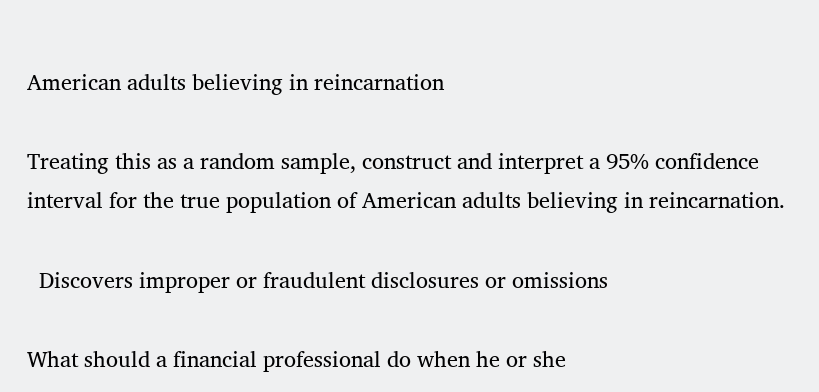American adults believing in reincarnation

Treating this as a random sample, construct and interpret a 95% confidence interval for the true population of American adults believing in reincarnation.

  Discovers improper or fraudulent disclosures or omissions

What should a financial professional do when he or she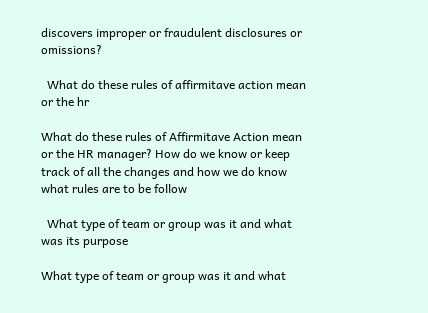discovers improper or fraudulent disclosures or omissions?

  What do these rules of affirmitave action mean or the hr

What do these rules of Affirmitave Action mean or the HR manager? How do we know or keep track of all the changes and how we do know what rules are to be follow

  What type of team or group was it and what was its purpose

What type of team or group was it and what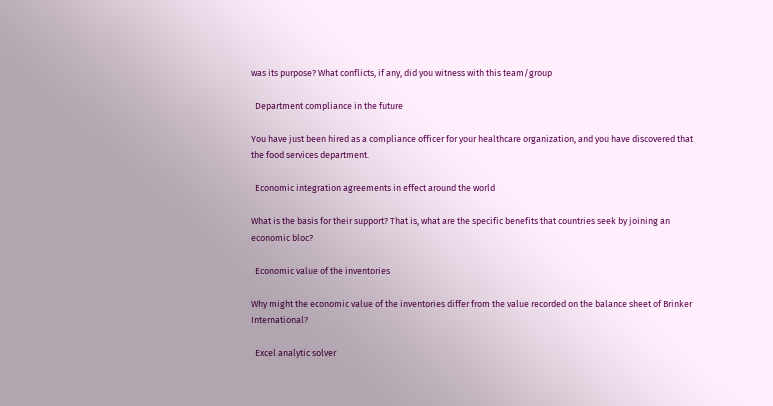was its purpose? What conflicts, if any, did you witness with this team/group

  Department compliance in the future

You have just been hired as a compliance officer for your healthcare organization, and you have discovered that the food services department.

  Economic integration agreements in effect around the world

What is the basis for their support? That is, what are the specific benefits that countries seek by joining an economic bloc?

  Economic value of the inventories

Why might the economic value of the inventories differ from the value recorded on the balance sheet of Brinker International?

  Excel analytic solver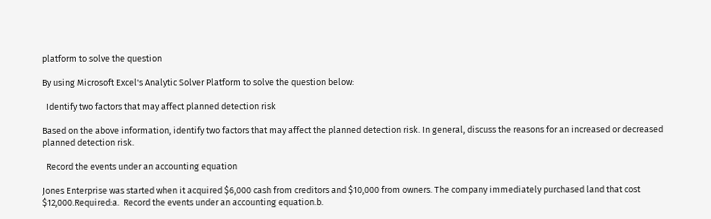platform to solve the question

By using Microsoft Excel's Analytic Solver Platform to solve the question below:

  Identify two factors that may affect planned detection risk

Based on the above information, identify two factors that may affect the planned detection risk. In general, discuss the reasons for an increased or decreased planned detection risk.

  Record the events under an accounting equation

Jones Enterprise was started when it acquired $6,000 cash from creditors and $10,000 from owners. The company immediately purchased land that cost $12,000.Required:a.  Record the events under an accounting equation.b.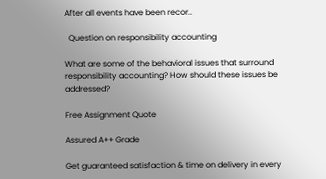After all events have been recor..

  Question on responsibility accounting

What are some of the behavioral issues that surround responsibility accounting? How should these issues be addressed?

Free Assignment Quote

Assured A++ Grade

Get guaranteed satisfaction & time on delivery in every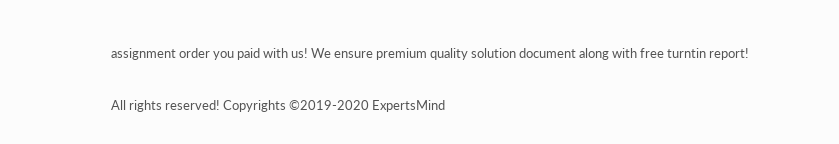assignment order you paid with us! We ensure premium quality solution document along with free turntin report!

All rights reserved! Copyrights ©2019-2020 ExpertsMind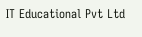IT Educational Pvt Ltd